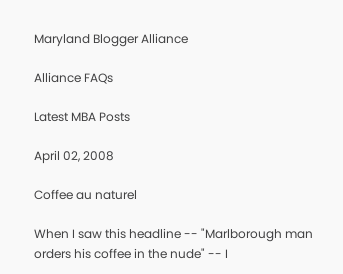Maryland Blogger Alliance

Alliance FAQs

Latest MBA Posts

April 02, 2008

Coffee au naturel

When I saw this headline -- "Marlborough man orders his coffee in the nude" -- I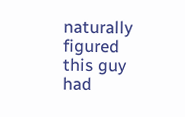naturally figured this guy had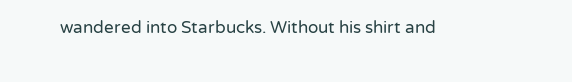wandered into Starbucks. Without his shirt and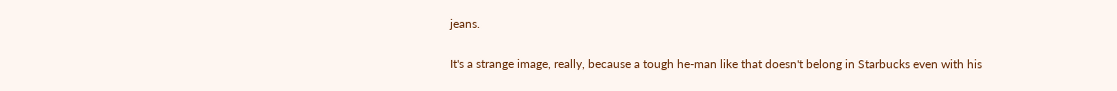jeans.

It's a strange image, really, because a tough he-man like that doesn't belong in Starbucks even with his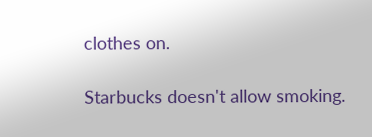clothes on.

Starbucks doesn't allow smoking.